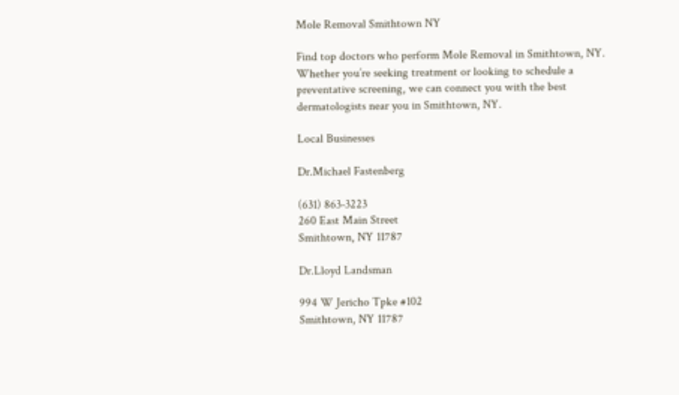Mole Removal Smithtown NY

Find top doctors who perform Mole Removal in Smithtown, NY. Whether you’re seeking treatment or looking to schedule a preventative screening, we can connect you with the best dermatologists near you in Smithtown, NY.

Local Businesses

Dr.Michael Fastenberg

(631) 863-3223
260 East Main Street
Smithtown, NY 11787

Dr.Lloyd Landsman

994 W Jericho Tpke #102
Smithtown, NY 11787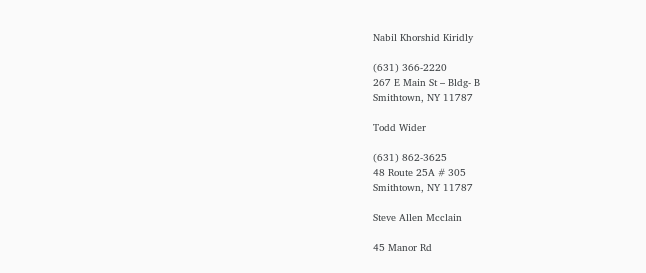Nabil Khorshid Kiridly

(631) 366-2220
267 E Main St – Bldg- B
Smithtown, NY 11787

Todd Wider

(631) 862-3625
48 Route 25A # 305
Smithtown, NY 11787

Steve Allen Mcclain

45 Manor Rd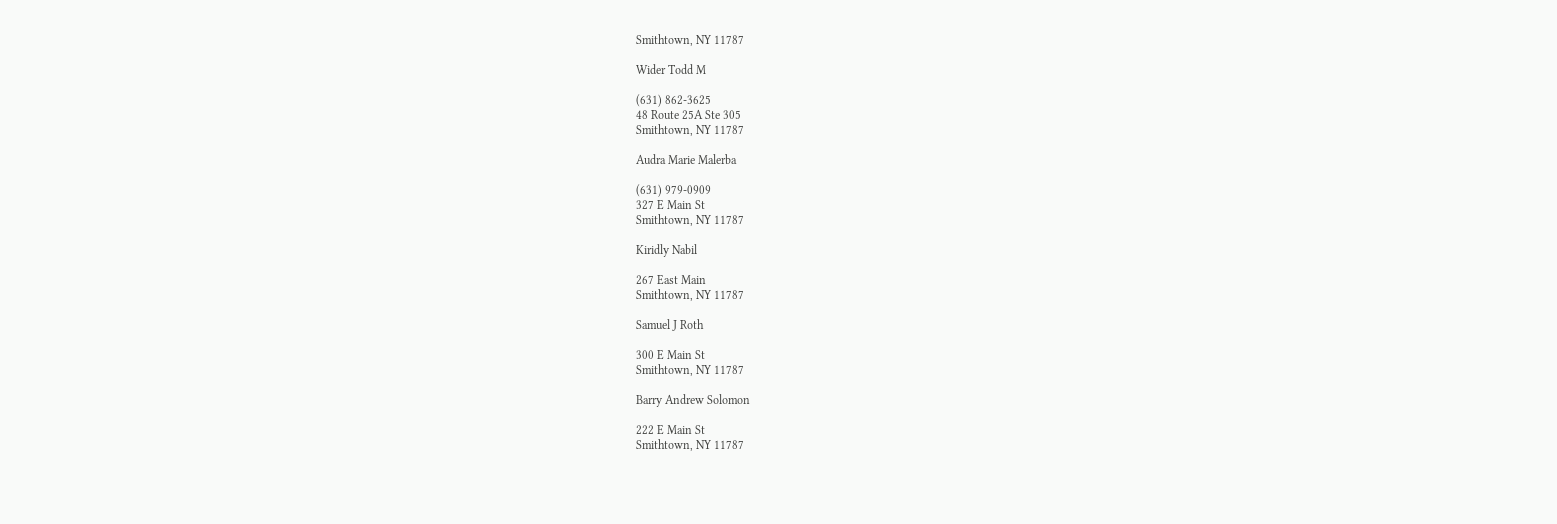Smithtown, NY 11787

Wider Todd M

(631) 862-3625
48 Route 25A Ste 305
Smithtown, NY 11787

Audra Marie Malerba

(631) 979-0909
327 E Main St
Smithtown, NY 11787

Kiridly Nabil

267 East Main
Smithtown, NY 11787

Samuel J Roth

300 E Main St
Smithtown, NY 11787

Barry Andrew Solomon

222 E Main St
Smithtown, NY 11787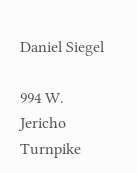Daniel Siegel

994 W. Jericho Turnpike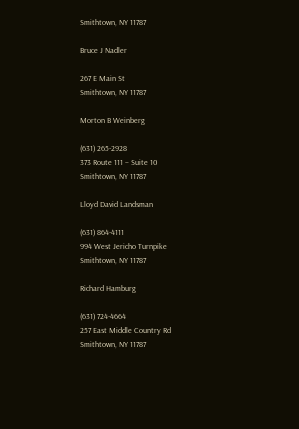Smithtown, NY 11787

Bruce J Nadler

267 E Main St
Smithtown, NY 11787

Morton B Weinberg

(631) 265-2928
373 Route 111 – Suite 10
Smithtown, NY 11787

Lloyd David Landsman

(631) 864-4111
994 West Jericho Turnpike
Smithtown, NY 11787

Richard Hamburg

(631) 724-4664
257 East Middle Country Rd
Smithtown, NY 11787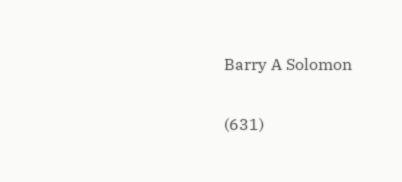Barry A Solomon

(631)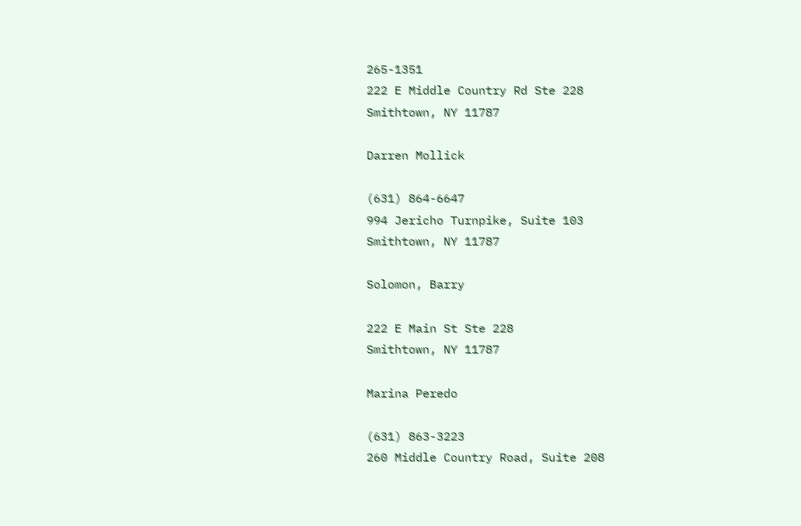265-1351
222 E Middle Country Rd Ste 228
Smithtown, NY 11787

Darren Mollick

(631) 864-6647
994 Jericho Turnpike, Suite 103
Smithtown, NY 11787

Solomon, Barry

222 E Main St Ste 228
Smithtown, NY 11787

Marina Peredo

(631) 863-3223
260 Middle Country Road, Suite 208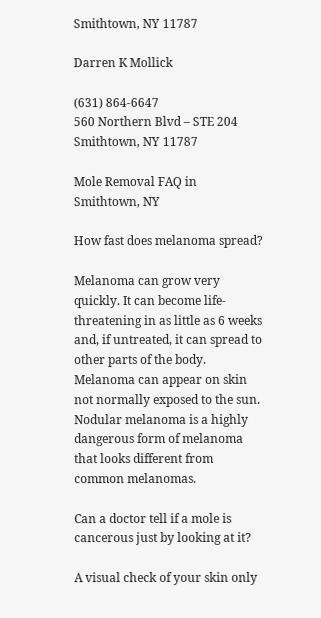Smithtown, NY 11787

Darren K Mollick

(631) 864-6647
560 Northern Blvd – STE 204
Smithtown, NY 11787

Mole Removal FAQ in Smithtown, NY

How fast does melanoma spread?

Melanoma can grow very quickly. It can become life-threatening in as little as 6 weeks and, if untreated, it can spread to other parts of the body. Melanoma can appear on skin not normally exposed to the sun. Nodular melanoma is a highly dangerous form of melanoma that looks different from common melanomas.

Can a doctor tell if a mole is cancerous just by looking at it?

A visual check of your skin only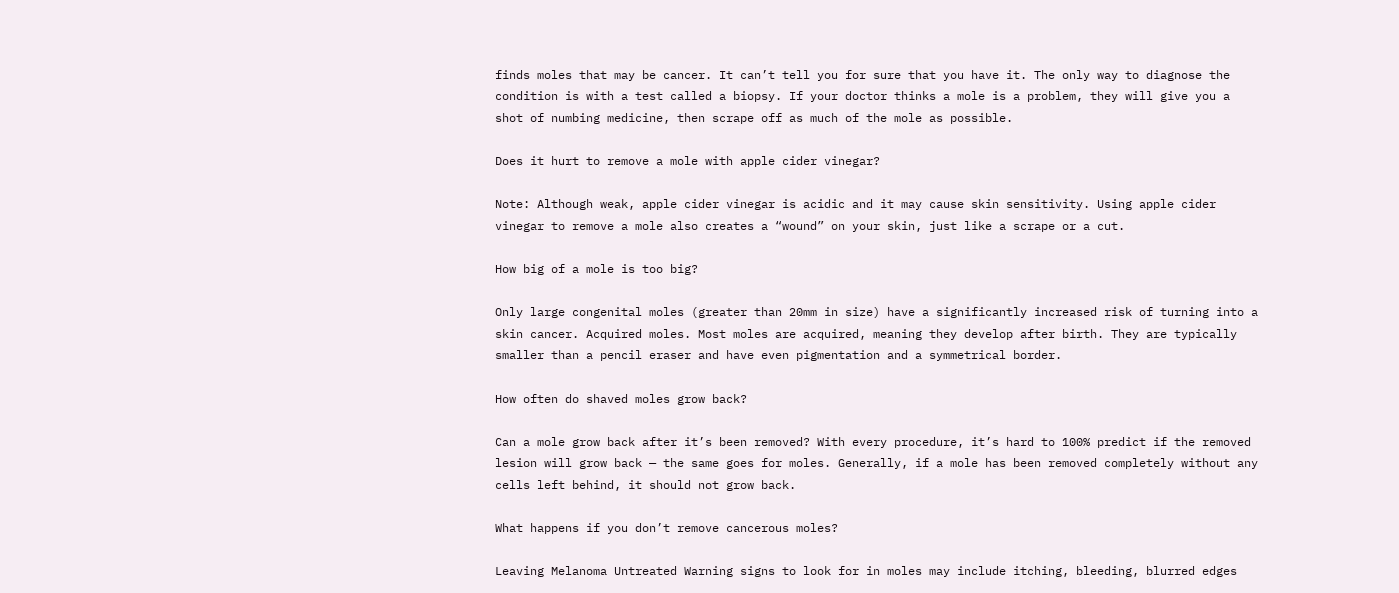finds moles that may be cancer. It can’t tell you for sure that you have it. The only way to diagnose the condition is with a test called a biopsy. If your doctor thinks a mole is a problem, they will give you a shot of numbing medicine, then scrape off as much of the mole as possible.

Does it hurt to remove a mole with apple cider vinegar?

Note: Although weak, apple cider vinegar is acidic and it may cause skin sensitivity. Using apple cider vinegar to remove a mole also creates a “wound” on your skin, just like a scrape or a cut.

How big of a mole is too big?

Only large congenital moles (greater than 20mm in size) have a significantly increased risk of turning into a skin cancer. Acquired moles. Most moles are acquired, meaning they develop after birth. They are typically smaller than a pencil eraser and have even pigmentation and a symmetrical border.

How often do shaved moles grow back?

Can a mole grow back after it’s been removed? With every procedure, it’s hard to 100% predict if the removed lesion will grow back — the same goes for moles. Generally, if a mole has been removed completely without any cells left behind, it should not grow back.

What happens if you don’t remove cancerous moles?

Leaving Melanoma Untreated Warning signs to look for in moles may include itching, bleeding, blurred edges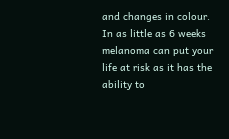and changes in colour. In as little as 6 weeks melanoma can put your life at risk as it has the ability to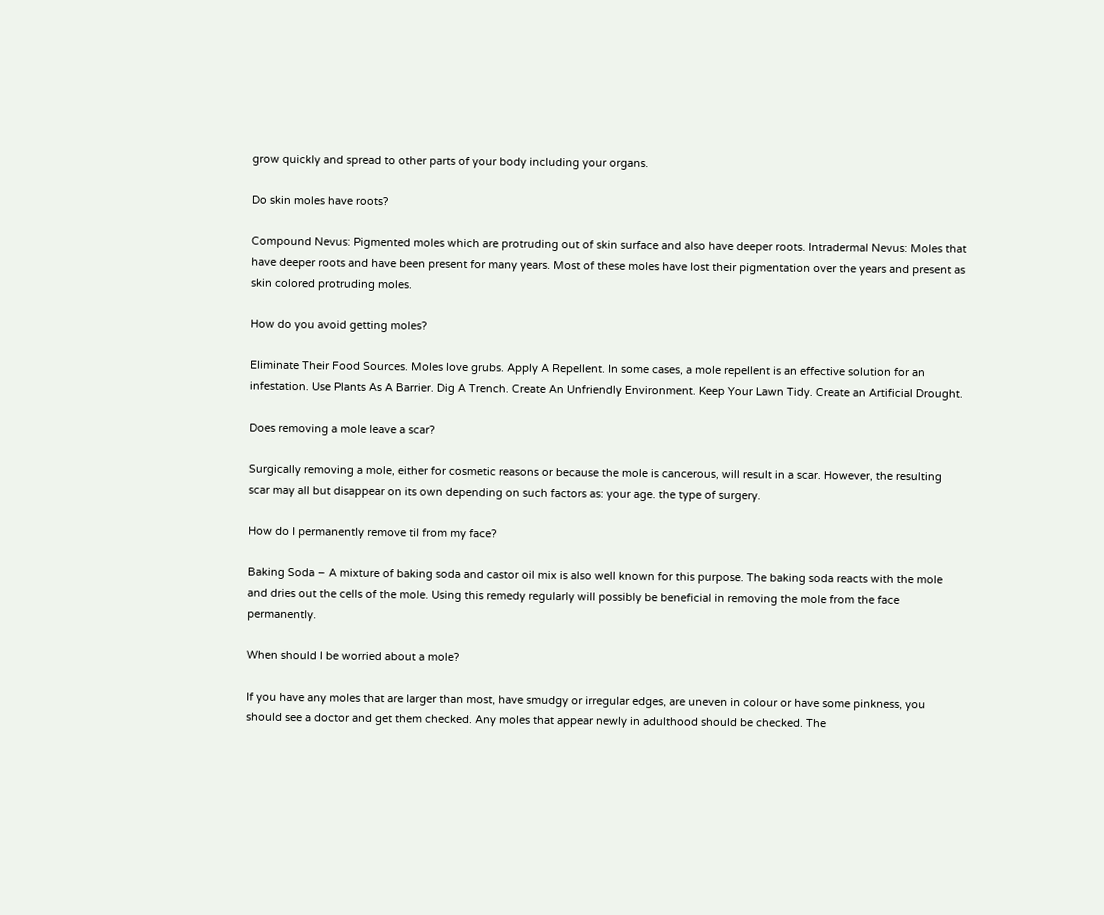grow quickly and spread to other parts of your body including your organs.

Do skin moles have roots?

Compound Nevus: Pigmented moles which are protruding out of skin surface and also have deeper roots. Intradermal Nevus: Moles that have deeper roots and have been present for many years. Most of these moles have lost their pigmentation over the years and present as skin colored protruding moles.

How do you avoid getting moles?

Eliminate Their Food Sources. Moles love grubs. Apply A Repellent. In some cases, a mole repellent is an effective solution for an infestation. Use Plants As A Barrier. Dig A Trench. Create An Unfriendly Environment. Keep Your Lawn Tidy. Create an Artificial Drought.

Does removing a mole leave a scar?

Surgically removing a mole, either for cosmetic reasons or because the mole is cancerous, will result in a scar. However, the resulting scar may all but disappear on its own depending on such factors as: your age. the type of surgery.

How do I permanently remove til from my face?

Baking Soda – A mixture of baking soda and castor oil mix is also well known for this purpose. The baking soda reacts with the mole and dries out the cells of the mole. Using this remedy regularly will possibly be beneficial in removing the mole from the face permanently.

When should I be worried about a mole?

If you have any moles that are larger than most, have smudgy or irregular edges, are uneven in colour or have some pinkness, you should see a doctor and get them checked. Any moles that appear newly in adulthood should be checked. The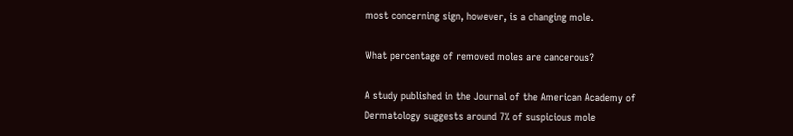most concerning sign, however, is a changing mole.

What percentage of removed moles are cancerous?

A study published in the Journal of the American Academy of Dermatology suggests around 7% of suspicious mole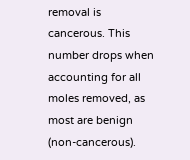removal is cancerous. This number drops when accounting for all moles removed, as most are benign (non-cancerous).